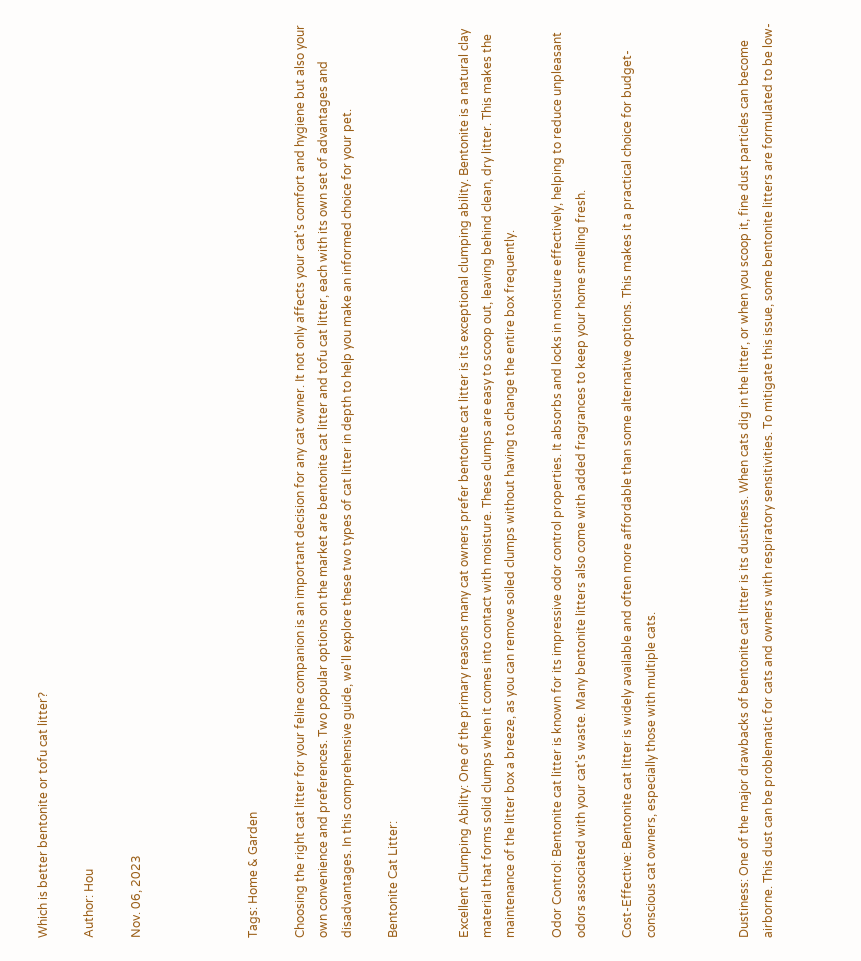Which is better bentonite or tofu cat litter?

Author: Hou

Nov. 06, 2023




Tags: Home & Garden

Choosing the right cat litter for your feline companion is an important decision for any cat owner. It not only affects your cat's comfort and hygiene but also your own convenience and preferences. Two popular options on the market are bentonite cat litter and tofu cat litter, each with its own set of advantages and disadvantages. In this comprehensive guide, we'll explore these two types of cat litter in depth to help you make an informed choice for your pet.

Bentonite Cat Litter:


Excellent Clumping Ability: One of the primary reasons many cat owners prefer bentonite cat litter is its exceptional clumping ability. Bentonite is a natural clay material that forms solid clumps when it comes into contact with moisture. These clumps are easy to scoop out, leaving behind clean, dry litter. This makes the maintenance of the litter box a breeze, as you can remove soiled clumps without having to change the entire box frequently.

Odor Control: Bentonite cat litter is known for its impressive odor control properties. It absorbs and locks in moisture effectively, helping to reduce unpleasant odors associated with your cat's waste. Many bentonite litters also come with added fragrances to keep your home smelling fresh.

Cost-Effective: Bentonite cat litter is widely available and often more affordable than some alternative options. This makes it a practical choice for budget-conscious cat owners, especially those with multiple cats.



Dustiness: One of the major drawbacks of bentonite cat litter is its dustiness. When cats dig in the litter, or when you scoop it, fine dust particles can become airborne. This dust can be problematic for cats and owners with respiratory sensitivities. To mitigate this issue, some bentonite litters are formulated to be low-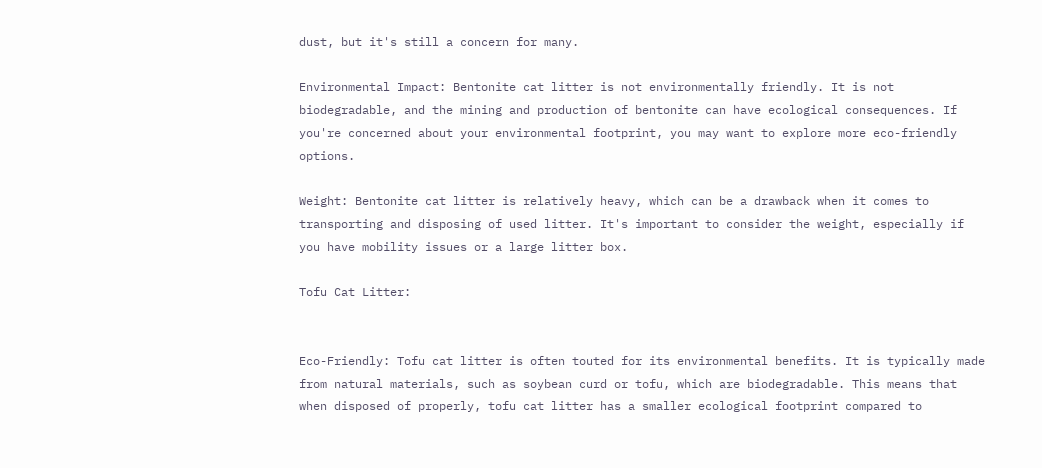dust, but it's still a concern for many.

Environmental Impact: Bentonite cat litter is not environmentally friendly. It is not biodegradable, and the mining and production of bentonite can have ecological consequences. If you're concerned about your environmental footprint, you may want to explore more eco-friendly options.

Weight: Bentonite cat litter is relatively heavy, which can be a drawback when it comes to transporting and disposing of used litter. It's important to consider the weight, especially if you have mobility issues or a large litter box.

Tofu Cat Litter:


Eco-Friendly: Tofu cat litter is often touted for its environmental benefits. It is typically made from natural materials, such as soybean curd or tofu, which are biodegradable. This means that when disposed of properly, tofu cat litter has a smaller ecological footprint compared to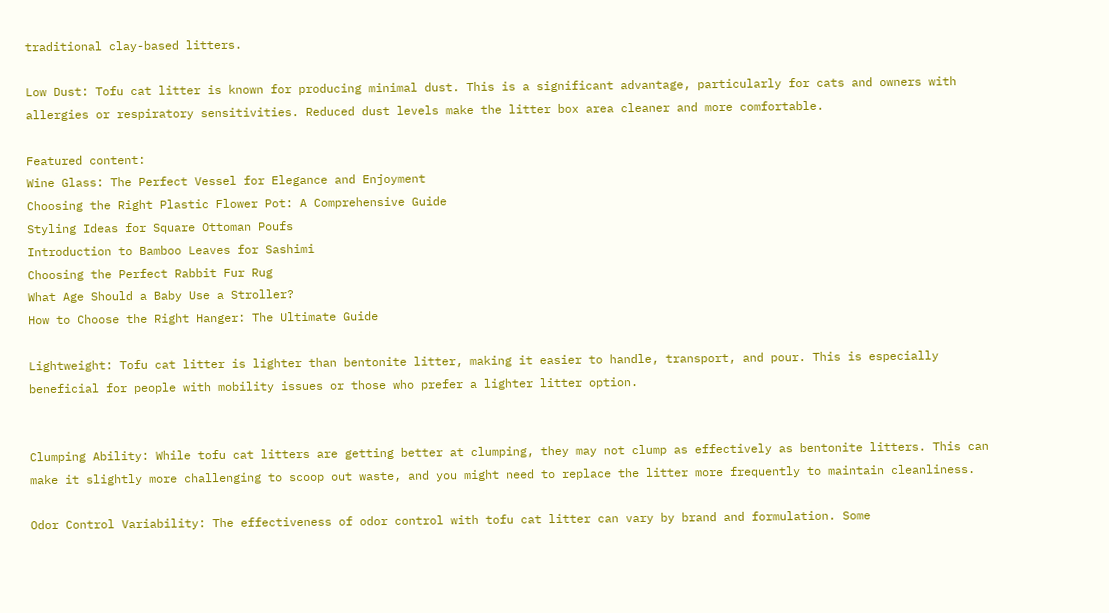traditional clay-based litters.

Low Dust: Tofu cat litter is known for producing minimal dust. This is a significant advantage, particularly for cats and owners with allergies or respiratory sensitivities. Reduced dust levels make the litter box area cleaner and more comfortable.

Featured content:
Wine Glass: The Perfect Vessel for Elegance and Enjoyment
Choosing the Right Plastic Flower Pot: A Comprehensive Guide
Styling Ideas for Square Ottoman Poufs
Introduction to Bamboo Leaves for Sashimi
Choosing the Perfect Rabbit Fur Rug
What Age Should a Baby Use a Stroller?
How to Choose the Right Hanger: The Ultimate Guide

Lightweight: Tofu cat litter is lighter than bentonite litter, making it easier to handle, transport, and pour. This is especially beneficial for people with mobility issues or those who prefer a lighter litter option.


Clumping Ability: While tofu cat litters are getting better at clumping, they may not clump as effectively as bentonite litters. This can make it slightly more challenging to scoop out waste, and you might need to replace the litter more frequently to maintain cleanliness.

Odor Control Variability: The effectiveness of odor control with tofu cat litter can vary by brand and formulation. Some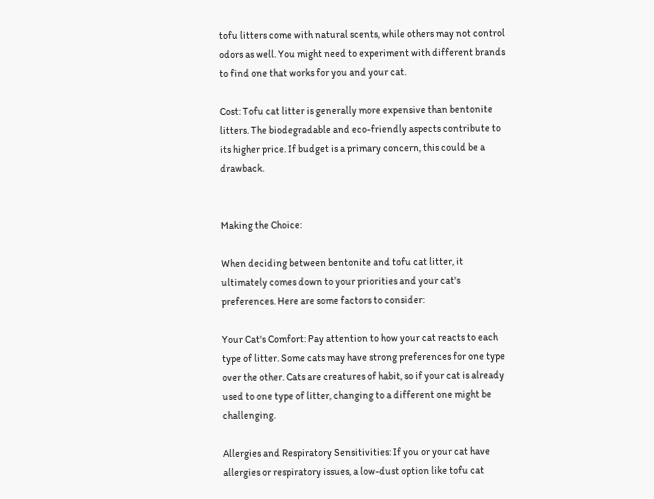tofu litters come with natural scents, while others may not control odors as well. You might need to experiment with different brands to find one that works for you and your cat.

Cost: Tofu cat litter is generally more expensive than bentonite litters. The biodegradable and eco-friendly aspects contribute to its higher price. If budget is a primary concern, this could be a drawback.


Making the Choice:

When deciding between bentonite and tofu cat litter, it ultimately comes down to your priorities and your cat's preferences. Here are some factors to consider:

Your Cat's Comfort: Pay attention to how your cat reacts to each type of litter. Some cats may have strong preferences for one type over the other. Cats are creatures of habit, so if your cat is already used to one type of litter, changing to a different one might be challenging.

Allergies and Respiratory Sensitivities: If you or your cat have allergies or respiratory issues, a low-dust option like tofu cat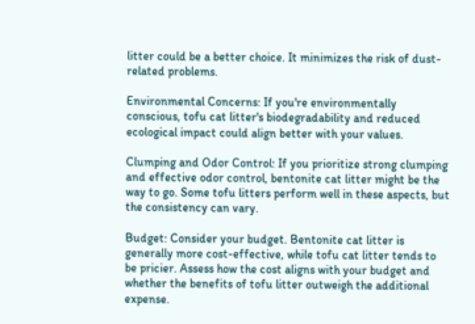litter could be a better choice. It minimizes the risk of dust-related problems.

Environmental Concerns: If you're environmentally conscious, tofu cat litter's biodegradability and reduced ecological impact could align better with your values.

Clumping and Odor Control: If you prioritize strong clumping and effective odor control, bentonite cat litter might be the way to go. Some tofu litters perform well in these aspects, but the consistency can vary.

Budget: Consider your budget. Bentonite cat litter is generally more cost-effective, while tofu cat litter tends to be pricier. Assess how the cost aligns with your budget and whether the benefits of tofu litter outweigh the additional expense.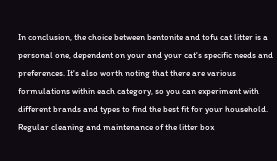In conclusion, the choice between bentonite and tofu cat litter is a personal one, dependent on your and your cat's specific needs and preferences. It's also worth noting that there are various formulations within each category, so you can experiment with different brands and types to find the best fit for your household. Regular cleaning and maintenance of the litter box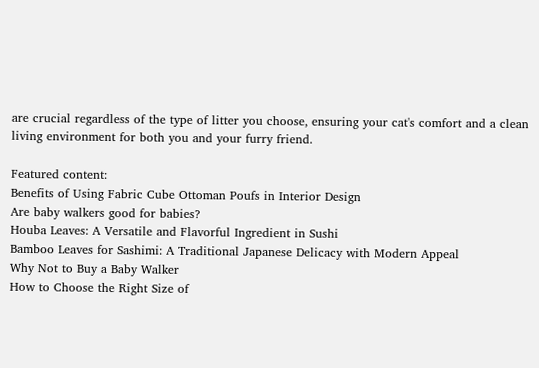are crucial regardless of the type of litter you choose, ensuring your cat's comfort and a clean living environment for both you and your furry friend.

Featured content:
Benefits of Using Fabric Cube Ottoman Poufs in Interior Design
Are baby walkers good for babies?
Houba Leaves: A Versatile and Flavorful Ingredient in Sushi
Bamboo Leaves for Sashimi: A Traditional Japanese Delicacy with Modern Appeal
Why Not to Buy a Baby Walker
How to Choose the Right Size of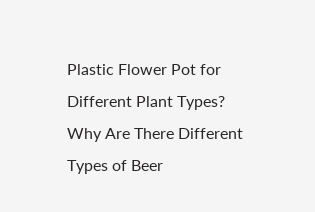Plastic Flower Pot for Different Plant Types?
Why Are There Different Types of Beer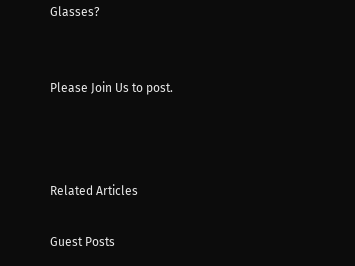Glasses?


Please Join Us to post.



Related Articles

Guest Posts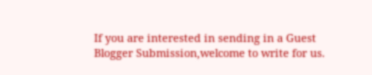If you are interested in sending in a Guest Blogger Submission,welcome to write for us.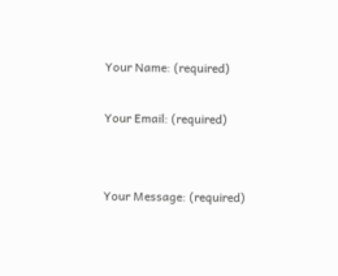Your Name: (required)

Your Email: (required)


Your Message: (required)